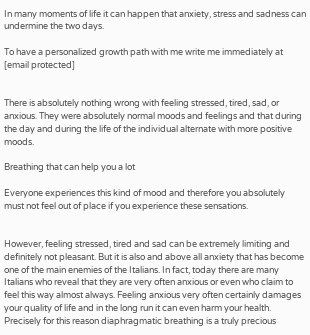In many moments of life it can happen that anxiety, stress and sadness can undermine the two days.

To have a personalized growth path with me write me immediately at [email protected]


There is absolutely nothing wrong with feeling stressed, tired, sad, or anxious. They were absolutely normal moods and feelings and that during the day and during the life of the individual alternate with more positive moods.

Breathing that can help you a lot

Everyone experiences this kind of mood and therefore you absolutely must not feel out of place if you experience these sensations.


However, feeling stressed, tired and sad can be extremely limiting and definitely not pleasant. But it is also and above all anxiety that has become one of the main enemies of the Italians. In fact, today there are many Italians who reveal that they are very often anxious or even who claim to feel this way almost always. Feeling anxious very often certainly damages your quality of life and in the long run it can even harm your health. Precisely for this reason diaphragmatic breathing is a truly precious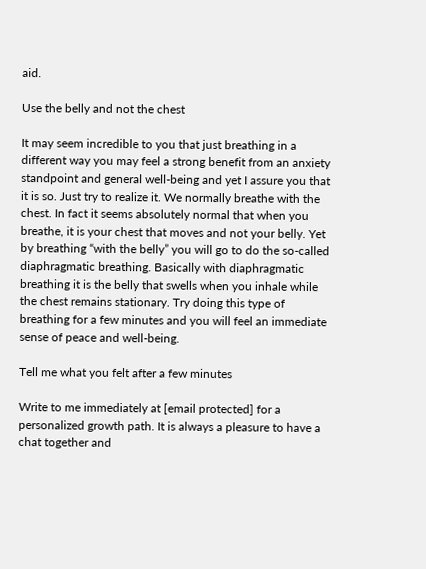aid.

Use the belly and not the chest

It may seem incredible to you that just breathing in a different way you may feel a strong benefit from an anxiety standpoint and general well-being and yet I assure you that it is so. Just try to realize it. We normally breathe with the chest. In fact it seems absolutely normal that when you breathe, it is your chest that moves and not your belly. Yet by breathing “with the belly” you will go to do the so-called diaphragmatic breathing. Basically with diaphragmatic breathing it is the belly that swells when you inhale while the chest remains stationary. Try doing this type of breathing for a few minutes and you will feel an immediate sense of peace and well-being.

Tell me what you felt after a few minutes

Write to me immediately at [email protected] for a personalized growth path. It is always a pleasure to have a chat together and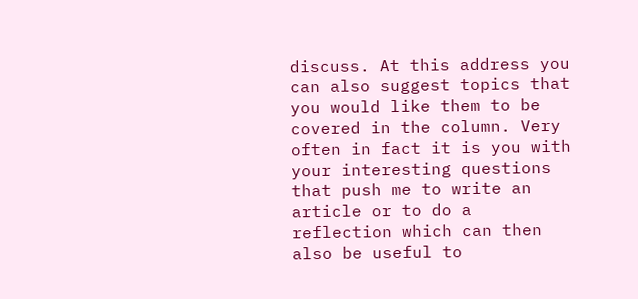discuss. At this address you can also suggest topics that you would like them to be covered in the column. Very often in fact it is you with your interesting questions that push me to write an article or to do a reflection which can then also be useful to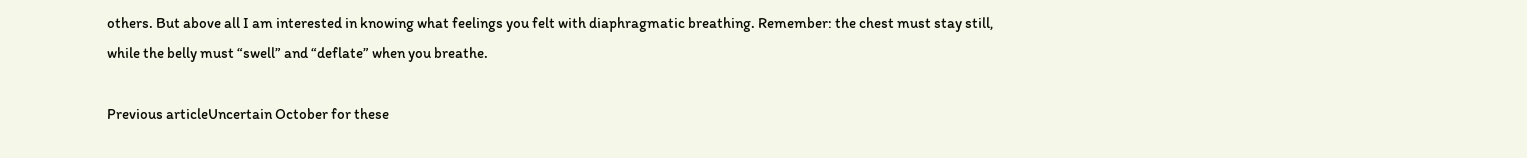others. But above all I am interested in knowing what feelings you felt with diaphragmatic breathing. Remember: the chest must stay still, while the belly must “swell” and “deflate” when you breathe.

Previous articleUncertain October for these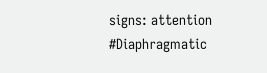signs: attention
#Diaphragmatic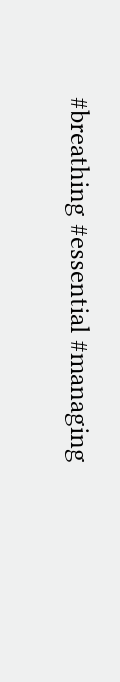#breathing #essential #managing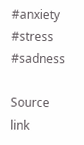#anxiety #stress #sadness

Source link